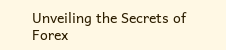Unveiling the Secrets of Forex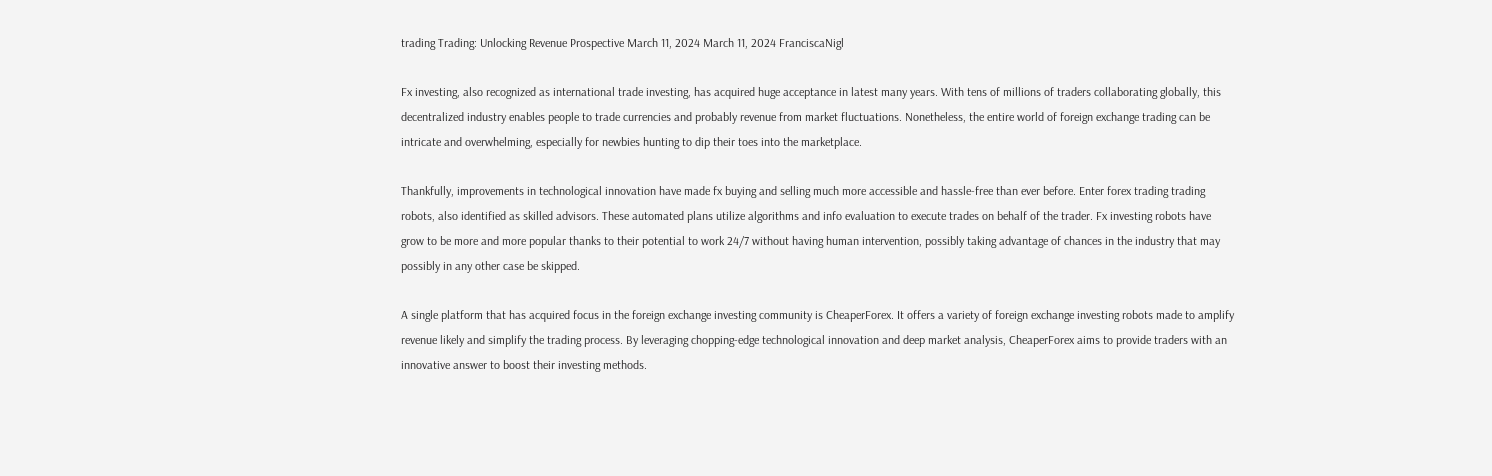trading Trading: Unlocking Revenue Prospective March 11, 2024 March 11, 2024 FranciscaNigl

Fx investing, also recognized as international trade investing, has acquired huge acceptance in latest many years. With tens of millions of traders collaborating globally, this decentralized industry enables people to trade currencies and probably revenue from market fluctuations. Nonetheless, the entire world of foreign exchange trading can be intricate and overwhelming, especially for newbies hunting to dip their toes into the marketplace.

Thankfully, improvements in technological innovation have made fx buying and selling much more accessible and hassle-free than ever before. Enter forex trading trading robots, also identified as skilled advisors. These automated plans utilize algorithms and info evaluation to execute trades on behalf of the trader. Fx investing robots have grow to be more and more popular thanks to their potential to work 24/7 without having human intervention, possibly taking advantage of chances in the industry that may possibly in any other case be skipped.

A single platform that has acquired focus in the foreign exchange investing community is CheaperForex. It offers a variety of foreign exchange investing robots made to amplify revenue likely and simplify the trading process. By leveraging chopping-edge technological innovation and deep market analysis, CheaperForex aims to provide traders with an innovative answer to boost their investing methods.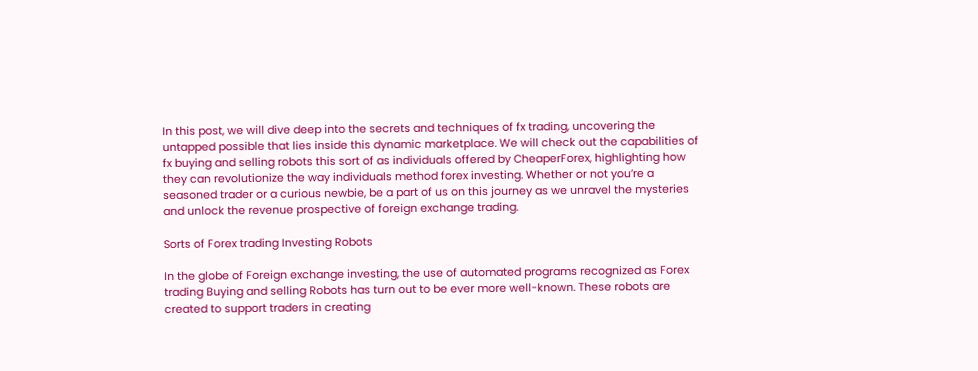In this post, we will dive deep into the secrets and techniques of fx trading, uncovering the untapped possible that lies inside this dynamic marketplace. We will check out the capabilities of fx buying and selling robots this sort of as individuals offered by CheaperForex, highlighting how they can revolutionize the way individuals method forex investing. Whether or not you’re a seasoned trader or a curious newbie, be a part of us on this journey as we unravel the mysteries and unlock the revenue prospective of foreign exchange trading.

Sorts of Forex trading Investing Robots

In the globe of Foreign exchange investing, the use of automated programs recognized as Forex trading Buying and selling Robots has turn out to be ever more well-known. These robots are created to support traders in creating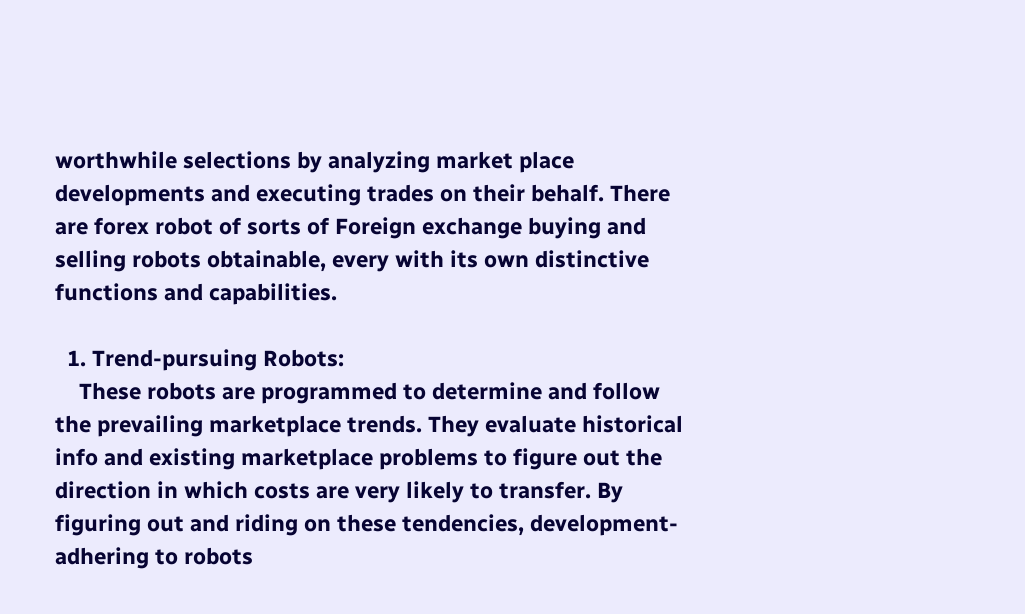worthwhile selections by analyzing market place developments and executing trades on their behalf. There are forex robot of sorts of Foreign exchange buying and selling robots obtainable, every with its own distinctive functions and capabilities.

  1. Trend-pursuing Robots:
    These robots are programmed to determine and follow the prevailing marketplace trends. They evaluate historical info and existing marketplace problems to figure out the direction in which costs are very likely to transfer. By figuring out and riding on these tendencies, development-adhering to robots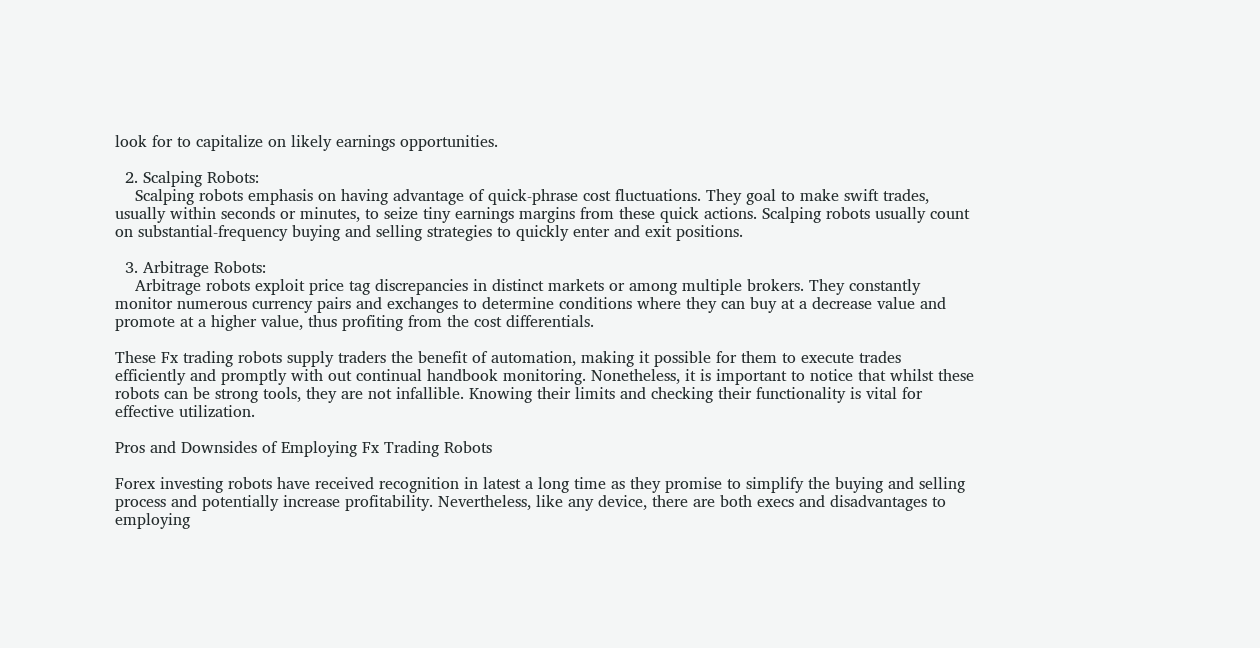look for to capitalize on likely earnings opportunities.

  2. Scalping Robots:
    Scalping robots emphasis on having advantage of quick-phrase cost fluctuations. They goal to make swift trades, usually within seconds or minutes, to seize tiny earnings margins from these quick actions. Scalping robots usually count on substantial-frequency buying and selling strategies to quickly enter and exit positions.

  3. Arbitrage Robots:
    Arbitrage robots exploit price tag discrepancies in distinct markets or among multiple brokers. They constantly monitor numerous currency pairs and exchanges to determine conditions where they can buy at a decrease value and promote at a higher value, thus profiting from the cost differentials.

These Fx trading robots supply traders the benefit of automation, making it possible for them to execute trades efficiently and promptly with out continual handbook monitoring. Nonetheless, it is important to notice that whilst these robots can be strong tools, they are not infallible. Knowing their limits and checking their functionality is vital for effective utilization.

Pros and Downsides of Employing Fx Trading Robots

Forex investing robots have received recognition in latest a long time as they promise to simplify the buying and selling process and potentially increase profitability. Nevertheless, like any device, there are both execs and disadvantages to employing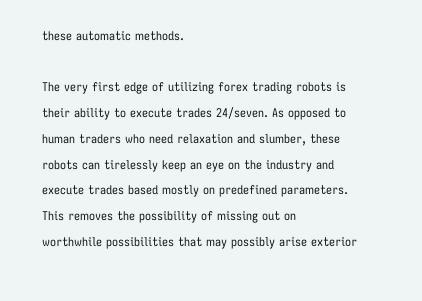these automatic methods.

The very first edge of utilizing forex trading robots is their ability to execute trades 24/seven. As opposed to human traders who need relaxation and slumber, these robots can tirelessly keep an eye on the industry and execute trades based mostly on predefined parameters. This removes the possibility of missing out on worthwhile possibilities that may possibly arise exterior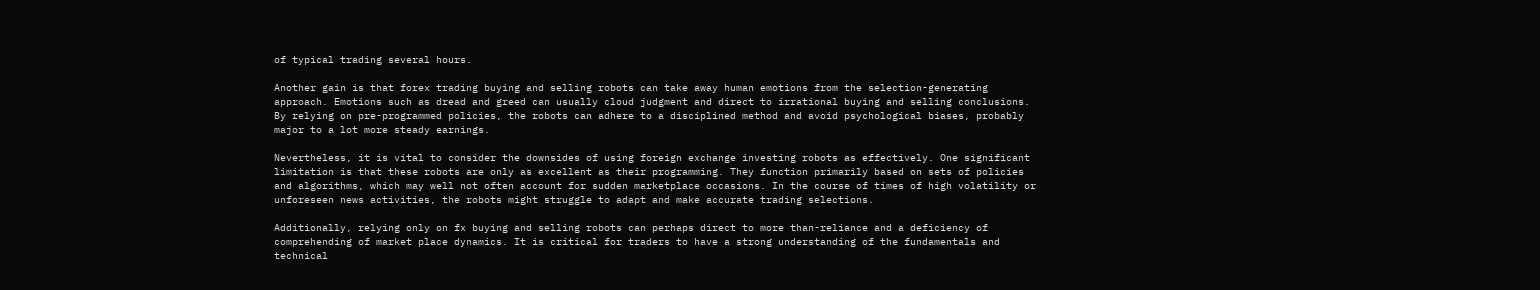of typical trading several hours.

Another gain is that forex trading buying and selling robots can take away human emotions from the selection-generating approach. Emotions such as dread and greed can usually cloud judgment and direct to irrational buying and selling conclusions. By relying on pre-programmed policies, the robots can adhere to a disciplined method and avoid psychological biases, probably major to a lot more steady earnings.

Nevertheless, it is vital to consider the downsides of using foreign exchange investing robots as effectively. One significant limitation is that these robots are only as excellent as their programming. They function primarily based on sets of policies and algorithms, which may well not often account for sudden marketplace occasions. In the course of times of high volatility or unforeseen news activities, the robots might struggle to adapt and make accurate trading selections.

Additionally, relying only on fx buying and selling robots can perhaps direct to more than-reliance and a deficiency of comprehending of market place dynamics. It is critical for traders to have a strong understanding of the fundamentals and technical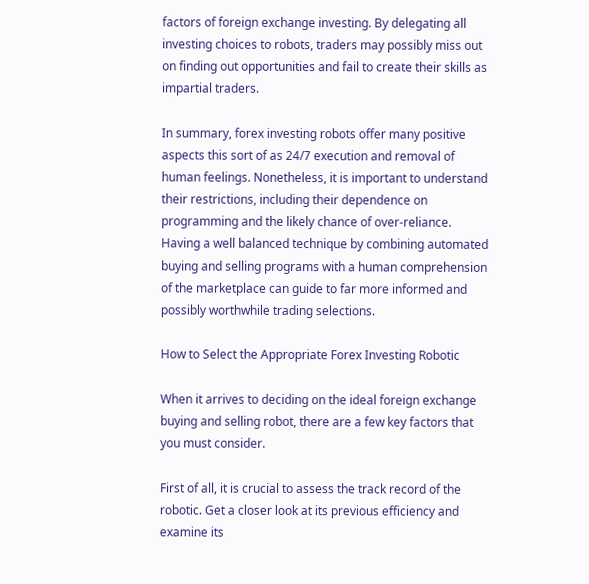factors of foreign exchange investing. By delegating all investing choices to robots, traders may possibly miss out on finding out opportunities and fail to create their skills as impartial traders.

In summary, forex investing robots offer many positive aspects this sort of as 24/7 execution and removal of human feelings. Nonetheless, it is important to understand their restrictions, including their dependence on programming and the likely chance of over-reliance. Having a well balanced technique by combining automated buying and selling programs with a human comprehension of the marketplace can guide to far more informed and possibly worthwhile trading selections.

How to Select the Appropriate Forex Investing Robotic

When it arrives to deciding on the ideal foreign exchange buying and selling robot, there are a few key factors that you must consider.

First of all, it is crucial to assess the track record of the robotic. Get a closer look at its previous efficiency and examine its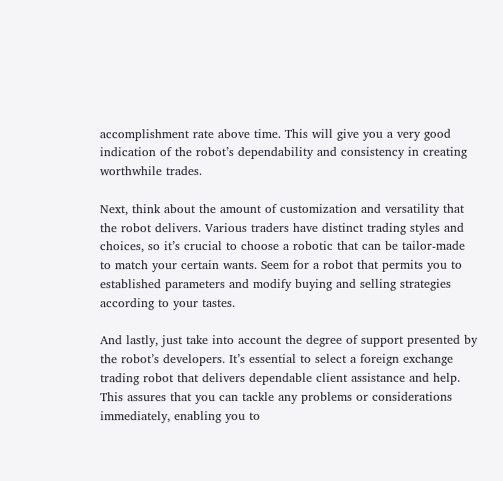accomplishment rate above time. This will give you a very good indication of the robot’s dependability and consistency in creating worthwhile trades.

Next, think about the amount of customization and versatility that the robot delivers. Various traders have distinct trading styles and choices, so it’s crucial to choose a robotic that can be tailor-made to match your certain wants. Seem for a robot that permits you to established parameters and modify buying and selling strategies according to your tastes.

And lastly, just take into account the degree of support presented by the robot’s developers. It’s essential to select a foreign exchange trading robot that delivers dependable client assistance and help. This assures that you can tackle any problems or considerations immediately, enabling you to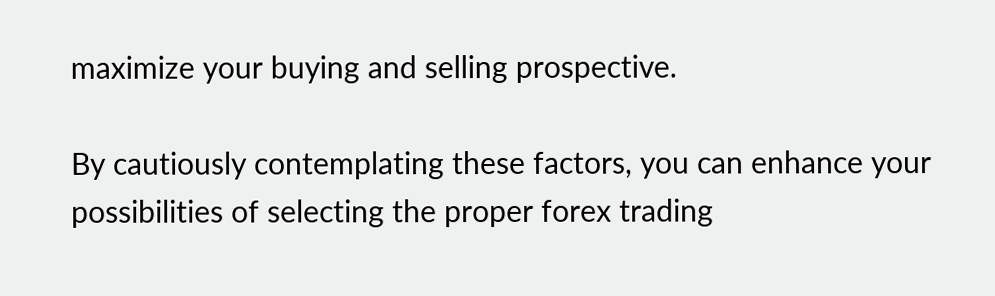maximize your buying and selling prospective.

By cautiously contemplating these factors, you can enhance your possibilities of selecting the proper forex trading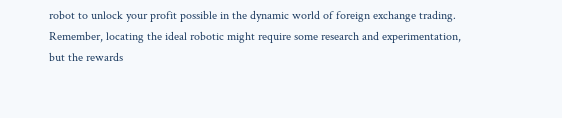robot to unlock your profit possible in the dynamic world of foreign exchange trading. Remember, locating the ideal robotic might require some research and experimentation, but the rewards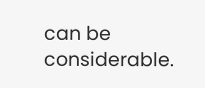can be considerable.